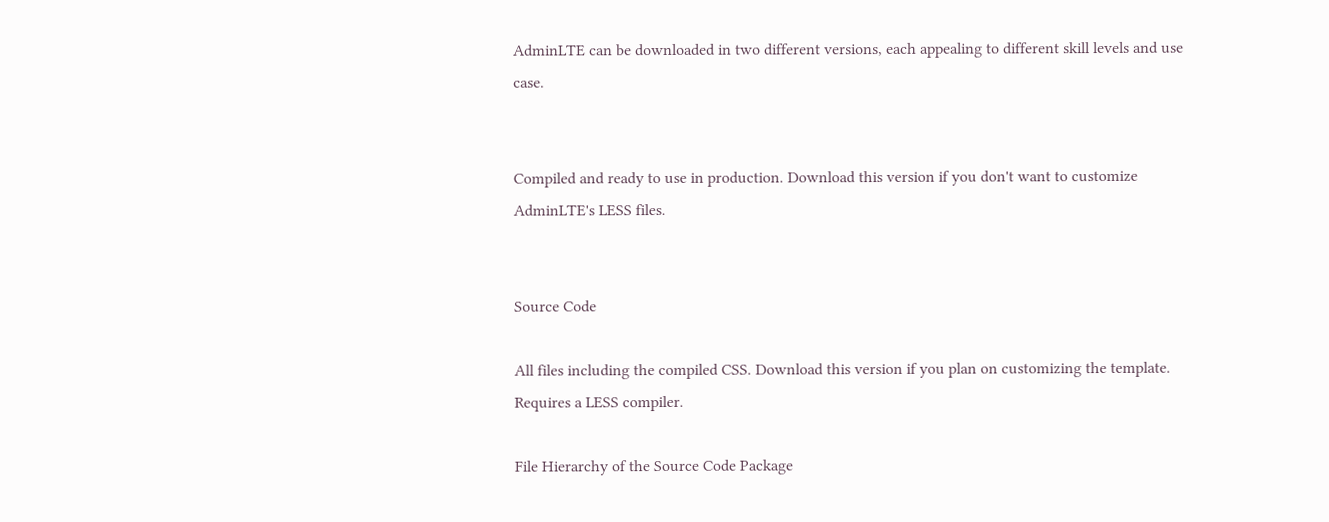AdminLTE can be downloaded in two different versions, each appealing to different skill levels and use case.


Compiled and ready to use in production. Download this version if you don't want to customize AdminLTE's LESS files.


Source Code

All files including the compiled CSS. Download this version if you plan on customizing the template. Requires a LESS compiler.

File Hierarchy of the Source Code Package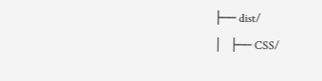├── dist/
│   ├── CSS/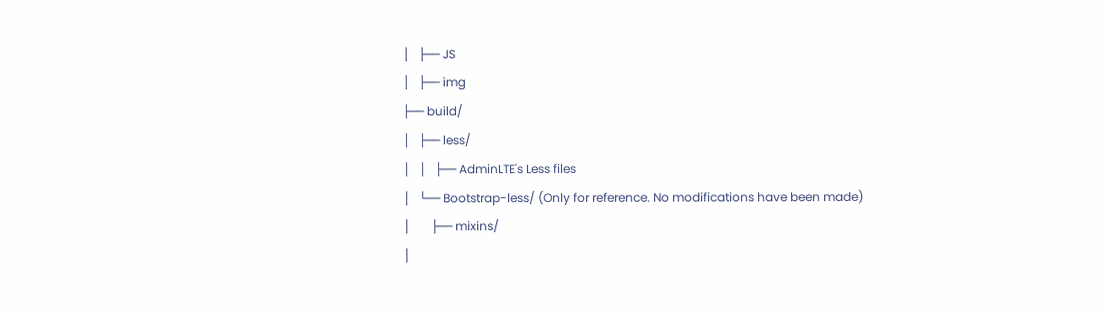│   ├── JS
│   ├── img
├── build/
│   ├── less/
│   │   ├── AdminLTE's Less files
│   └── Bootstrap-less/ (Only for reference. No modifications have been made)
│       ├── mixins/
│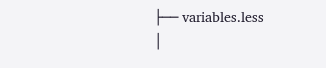├── variables.less
│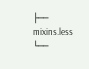├── mixins.less
└──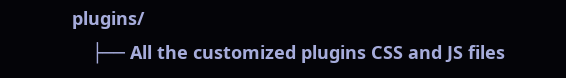plugins/
    ├── All the customized plugins CSS and JS files